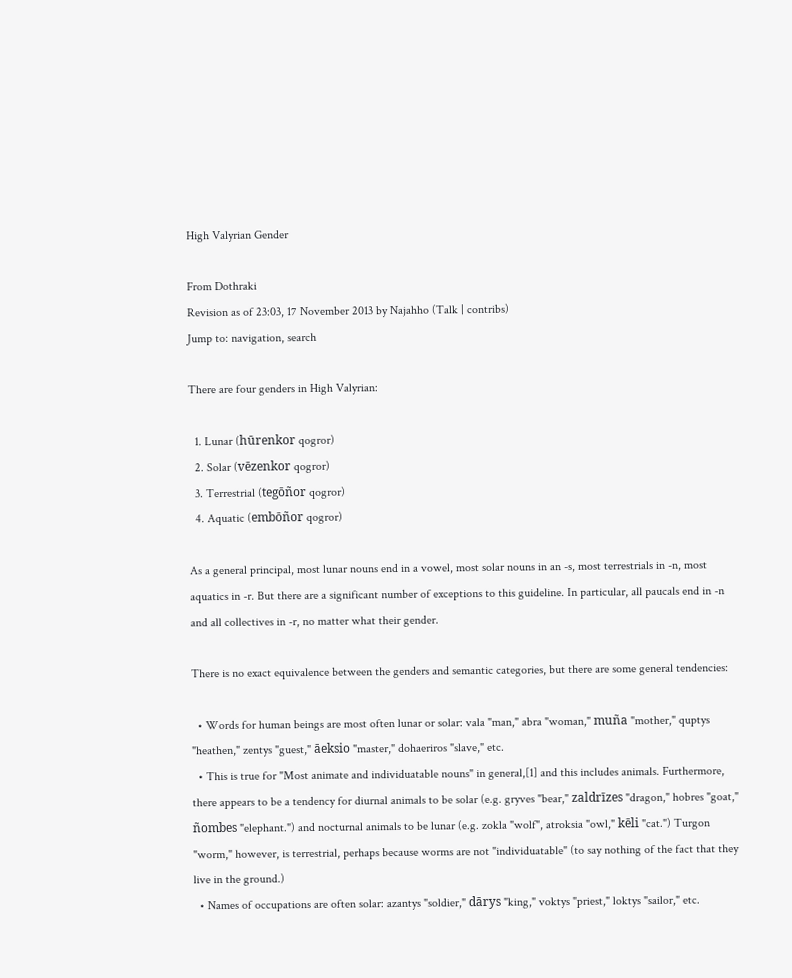High Valyrian Gender

From Dothraki
Revision as of 23:03, 17 November 2013 by Najahho (Talk | contribs)
Jump to: navigation, search

There are four genders in High Valyrian:

  1. Lunar (hūrenkor qogror)
  2. Solar (vēzenkor qogror)
  3. Terrestrial (tegōñor qogror)
  4. Aquatic (embōñor qogror)

As a general principal, most lunar nouns end in a vowel, most solar nouns in an -s, most terrestrials in -n, most aquatics in -r. But there are a significant number of exceptions to this guideline. In particular, all paucals end in -n and all collectives in -r, no matter what their gender.

There is no exact equivalence between the genders and semantic categories, but there are some general tendencies:

  • Words for human beings are most often lunar or solar: vala "man," abra "woman," muña "mother," quptys "heathen," zentys "guest," āeksio "master," dohaeriros "slave," etc.
  • This is true for "Most animate and individuatable nouns" in general,[1] and this includes animals. Furthermore, there appears to be a tendency for diurnal animals to be solar (e.g. gryves "bear," zaldrīzes "dragon," hobres "goat," ñombes "elephant.") and nocturnal animals to be lunar (e.g. zokla "wolf", atroksia "owl," kēli "cat.") Turgon "worm," however, is terrestrial, perhaps because worms are not "individuatable" (to say nothing of the fact that they live in the ground.)
  • Names of occupations are often solar: azantys "soldier," dārys "king," voktys "priest," loktys "sailor," etc.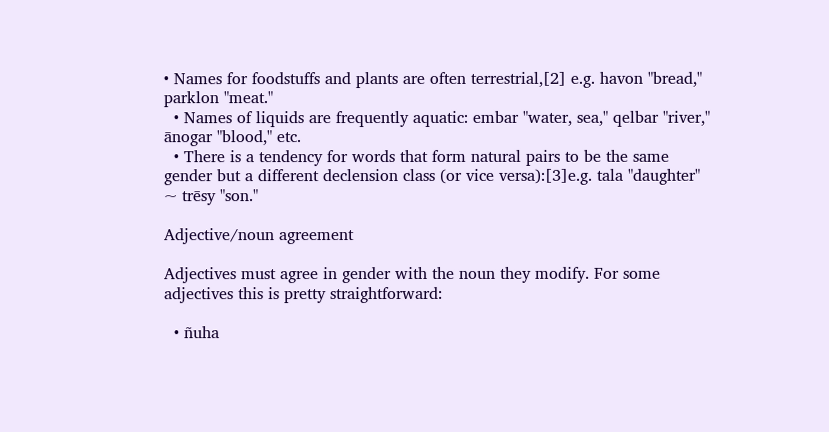• Names for foodstuffs and plants are often terrestrial,[2] e.g. havon "bread," parklon "meat."
  • Names of liquids are frequently aquatic: embar "water, sea," qelbar "river," ānogar "blood," etc.
  • There is a tendency for words that form natural pairs to be the same gender but a different declension class (or vice versa):[3]e.g. tala "daughter" ~ trēsy "son."

Adjective/noun agreement

Adjectives must agree in gender with the noun they modify. For some adjectives this is pretty straightforward:

  • ñuha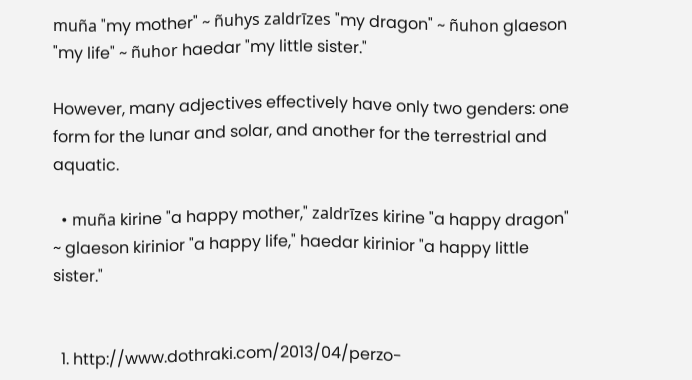muña "my mother" ~ ñuhys zaldrīzes "my dragon" ~ ñuhon glaeson "my life" ~ ñuhor haedar "my little sister."

However, many adjectives effectively have only two genders: one form for the lunar and solar, and another for the terrestrial and aquatic.

  • muña kirine "a happy mother," zaldrīzes kirine "a happy dragon" ~ glaeson kirinior "a happy life," haedar kirinior "a happy little sister."


  1. http://www.dothraki.com/2013/04/perzo-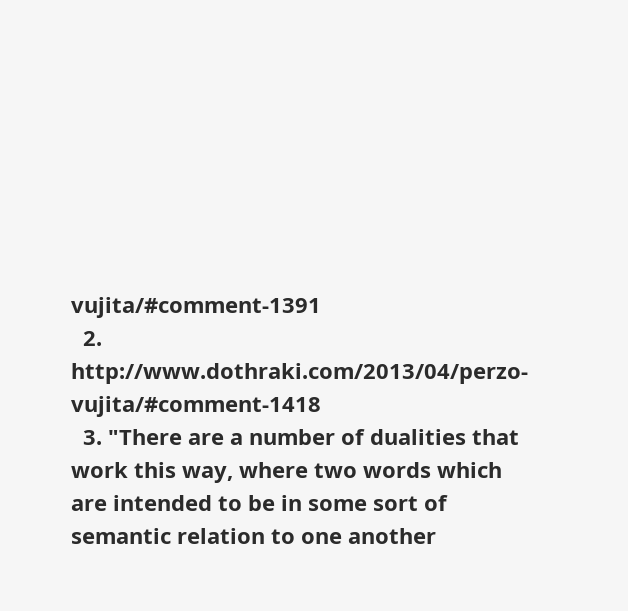vujita/#comment-1391
  2. http://www.dothraki.com/2013/04/perzo-vujita/#comment-1418
  3. "There are a number of dualities that work this way, where two words which are intended to be in some sort of semantic relation to one another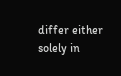differ either solely in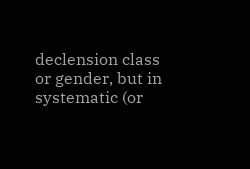declension class or gender, but in systematic (or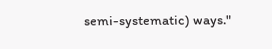semi-systematic) ways."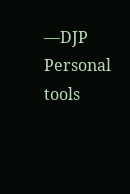—DJP
Personal tools